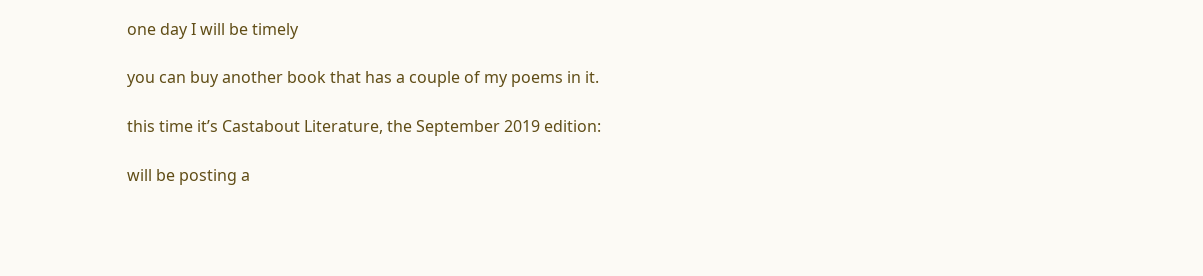one day I will be timely

you can buy another book that has a couple of my poems in it.

this time it’s Castabout Literature, the September 2019 edition:

will be posting a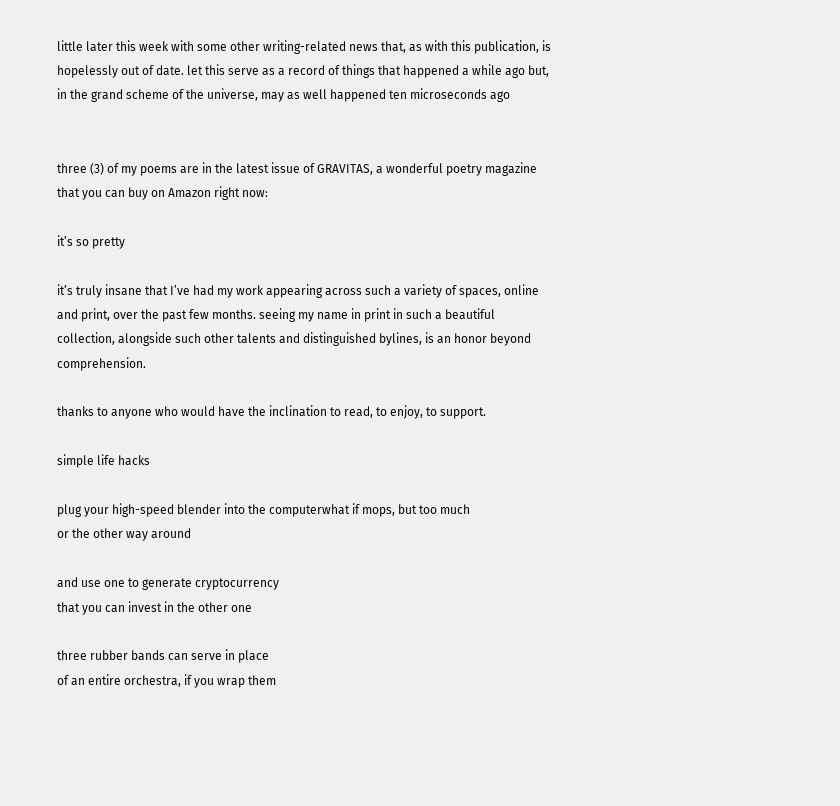little later this week with some other writing-related news that, as with this publication, is hopelessly out of date. let this serve as a record of things that happened a while ago but, in the grand scheme of the universe, may as well happened ten microseconds ago


three (3) of my poems are in the latest issue of GRAVITAS, a wonderful poetry magazine that you can buy on Amazon right now:

it’s so pretty

it’s truly insane that I’ve had my work appearing across such a variety of spaces, online and print, over the past few months. seeing my name in print in such a beautiful collection, alongside such other talents and distinguished bylines, is an honor beyond comprehension.

thanks to anyone who would have the inclination to read, to enjoy, to support.

simple life hacks

plug your high-speed blender into the computerwhat if mops, but too much
or the other way around

and use one to generate cryptocurrency
that you can invest in the other one

three rubber bands can serve in place
of an entire orchestra, if you wrap them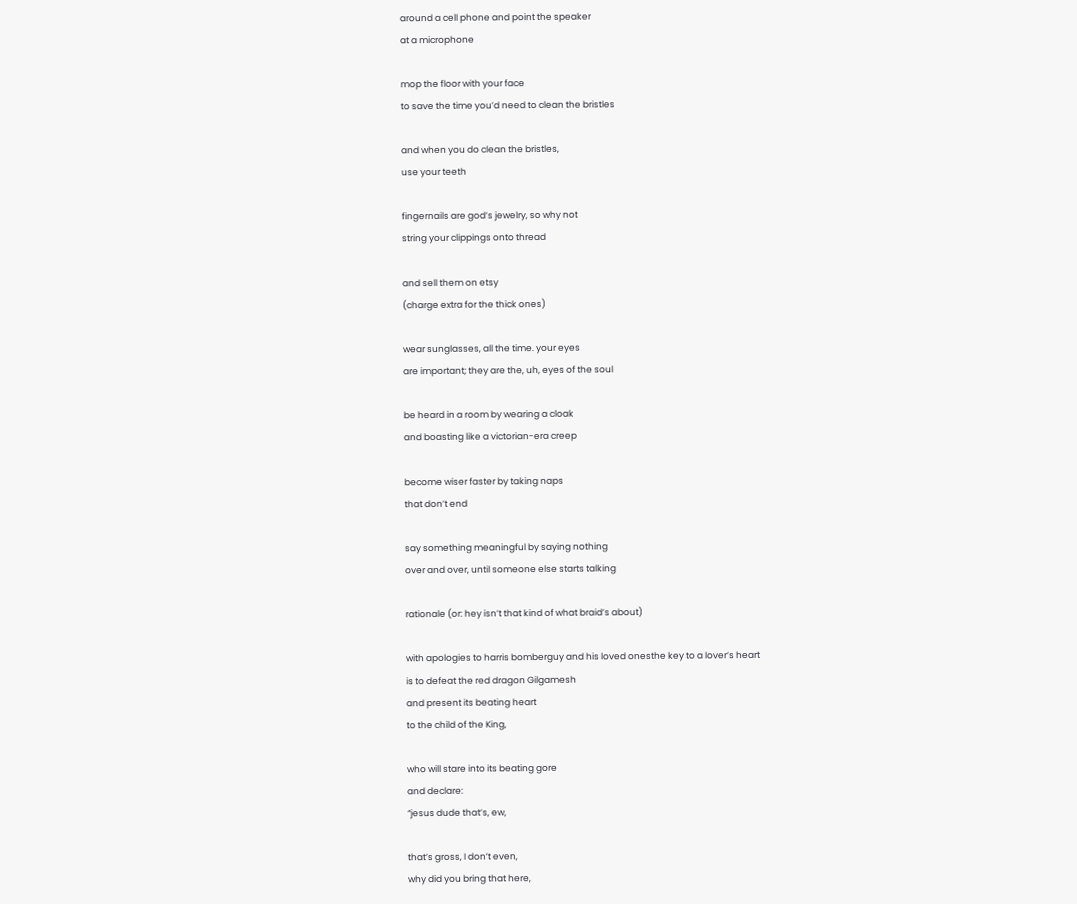around a cell phone and point the speaker
at a microphone

mop the floor with your face
to save the time you’d need to clean the bristles

and when you do clean the bristles,
use your teeth

fingernails are god’s jewelry, so why not
string your clippings onto thread

and sell them on etsy
(charge extra for the thick ones)

wear sunglasses, all the time. your eyes
are important; they are the, uh, eyes of the soul

be heard in a room by wearing a cloak
and boasting like a victorian-era creep

become wiser faster by taking naps
that don’t end

say something meaningful by saying nothing
over and over, until someone else starts talking

rationale (or: hey isn’t that kind of what braid’s about)

with apologies to harris bomberguy and his loved onesthe key to a lover’s heart
is to defeat the red dragon Gilgamesh
and present its beating heart
to the child of the King,

who will stare into its beating gore
and declare:
“jesus dude that’s, ew,

that’s gross, I don’t even,
why did you bring that here,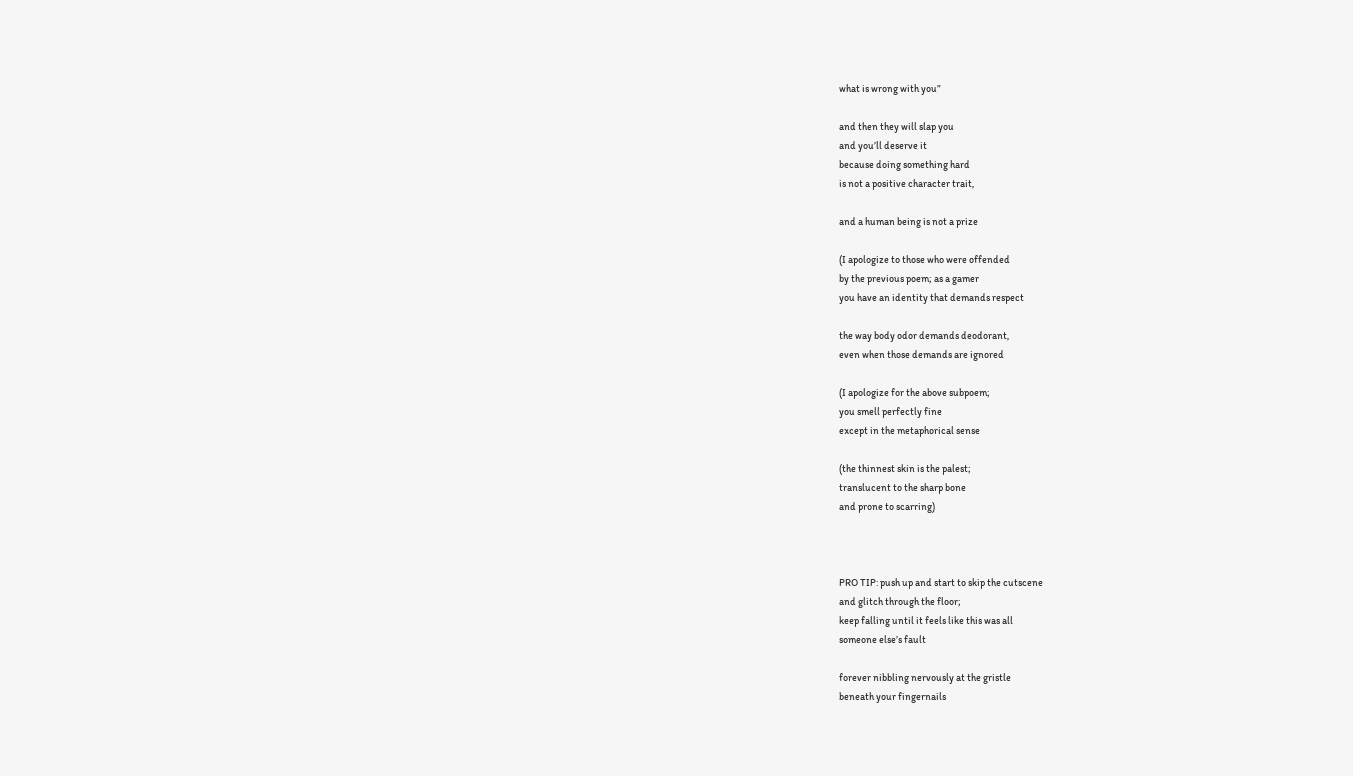what is wrong with you”

and then they will slap you
and you’ll deserve it
because doing something hard
is not a positive character trait,

and a human being is not a prize

(I apologize to those who were offended
by the previous poem; as a gamer
you have an identity that demands respect

the way body odor demands deodorant,
even when those demands are ignored

(I apologize for the above subpoem;
you smell perfectly fine
except in the metaphorical sense

(the thinnest skin is the palest;
translucent to the sharp bone
and prone to scarring)



PRO TIP: push up and start to skip the cutscene
and glitch through the floor;
keep falling until it feels like this was all
someone else’s fault

forever nibbling nervously at the gristle
beneath your fingernails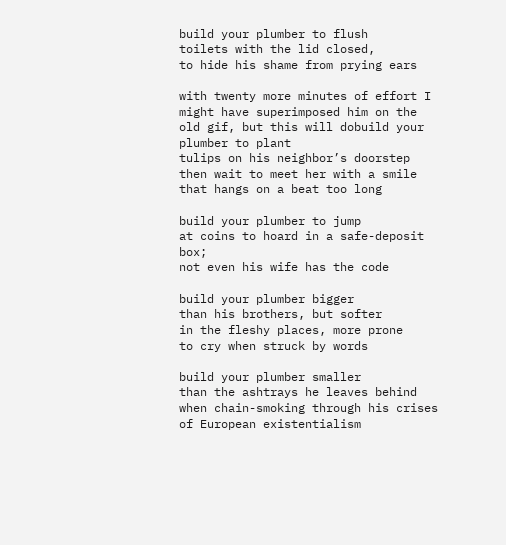build your plumber to flush
toilets with the lid closed,
to hide his shame from prying ears

with twenty more minutes of effort I might have superimposed him on the old gif, but this will dobuild your plumber to plant
tulips on his neighbor’s doorstep
then wait to meet her with a smile
that hangs on a beat too long

build your plumber to jump
at coins to hoard in a safe-deposit box;
not even his wife has the code

build your plumber bigger
than his brothers, but softer
in the fleshy places, more prone
to cry when struck by words

build your plumber smaller
than the ashtrays he leaves behind
when chain-smoking through his crises
of European existentialism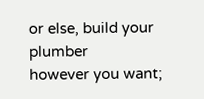or else, build your plumber
however you want;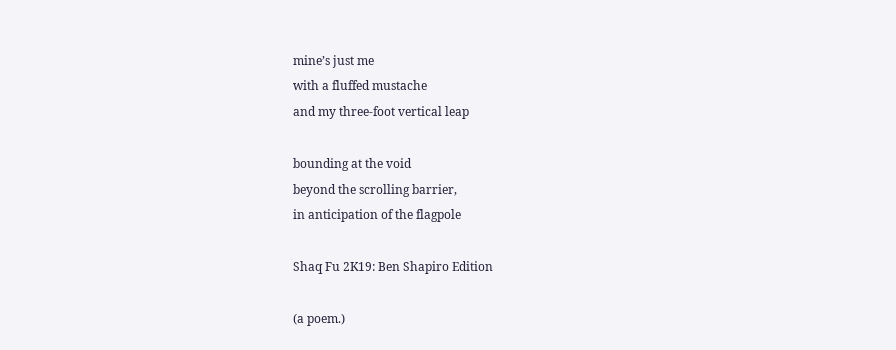mine’s just me
with a fluffed mustache
and my three-foot vertical leap

bounding at the void
beyond the scrolling barrier,
in anticipation of the flagpole

Shaq Fu 2K19: Ben Shapiro Edition

(a poem.)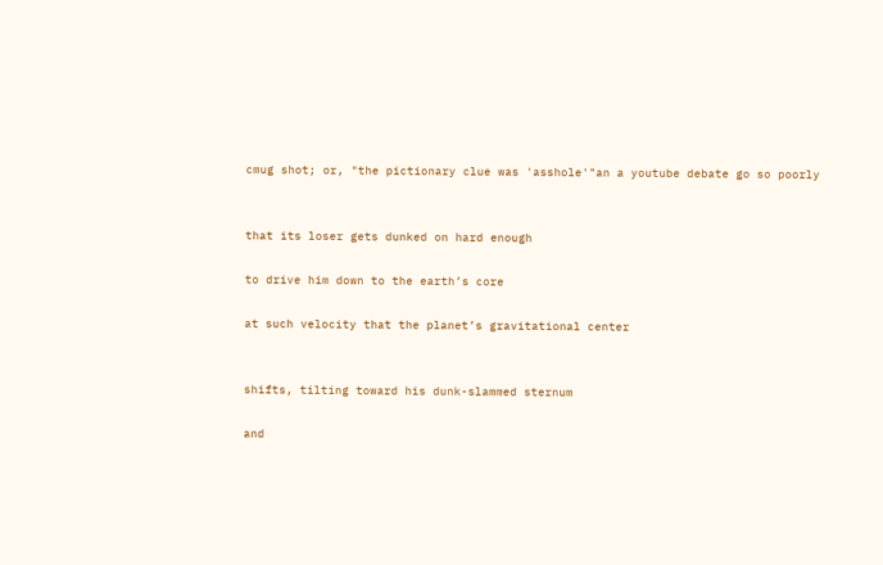cmug shot; or, "the pictionary clue was 'asshole'"an a youtube debate go so poorly


that its loser gets dunked on hard enough

to drive him down to the earth’s core

at such velocity that the planet’s gravitational center


shifts, tilting toward his dunk-slammed sternum

and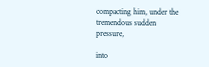compacting him, under the tremendous sudden pressure,

into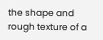the shape and rough texture of a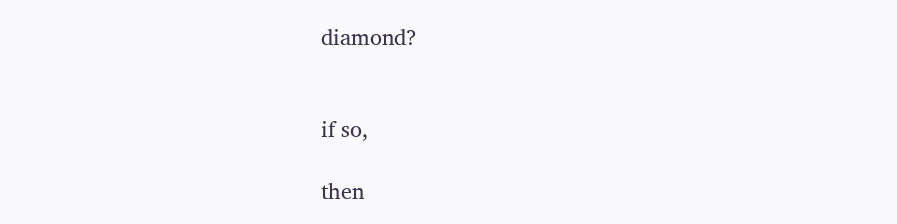diamond?


if so,

then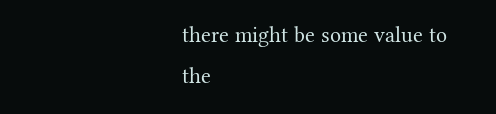there might be some value to the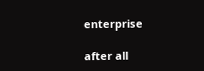enterprise

after all